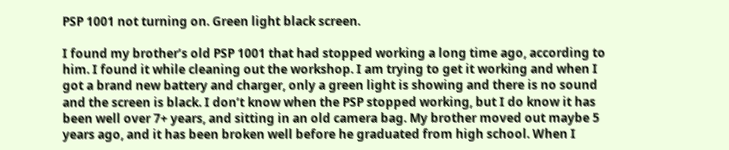PSP 1001 not turning on. Green light black screen.

I found my brother’s old PSP 1001 that had stopped working a long time ago, according to him. I found it while cleaning out the workshop. I am trying to get it working and when I got a brand new battery and charger, only a green light is showing and there is no sound and the screen is black. I don’t know when the PSP stopped working, but I do know it has been well over 7+ years, and sitting in an old camera bag. My brother moved out maybe 5 years ago, and it has been broken well before he graduated from high school. When I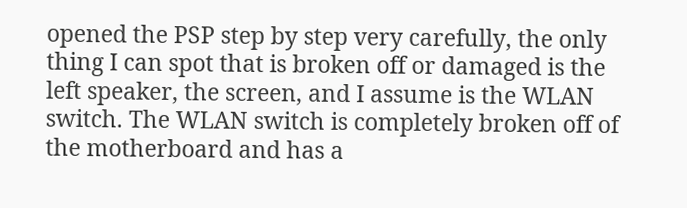opened the PSP step by step very carefully, the only thing I can spot that is broken off or damaged is the left speaker, the screen, and I assume is the WLAN switch. The WLAN switch is completely broken off of the motherboard and has a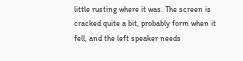little rusting where it was. The screen is cracked quite a bit, probably form when it fell, and the left speaker needs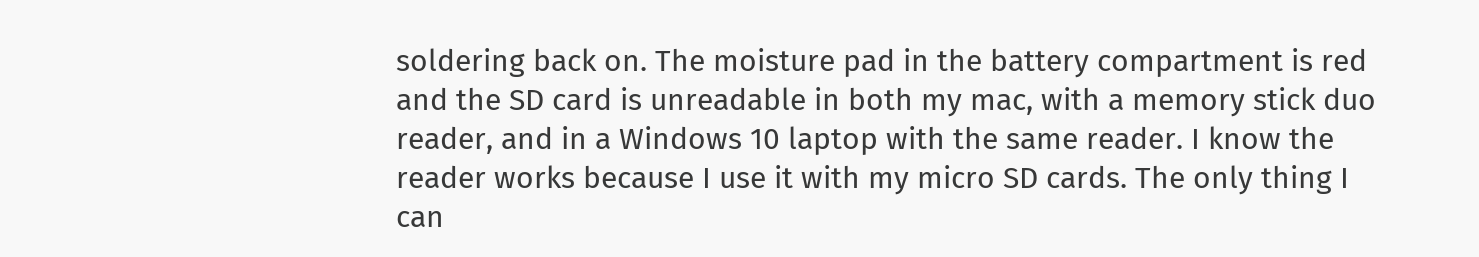soldering back on. The moisture pad in the battery compartment is red and the SD card is unreadable in both my mac, with a memory stick duo reader, and in a Windows 10 laptop with the same reader. I know the reader works because I use it with my micro SD cards. The only thing I can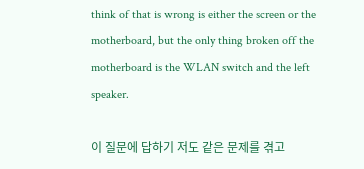think of that is wrong is either the screen or the motherboard, but the only thing broken off the motherboard is the WLAN switch and the left speaker.

이 질문에 답하기 저도 같은 문제를 겪고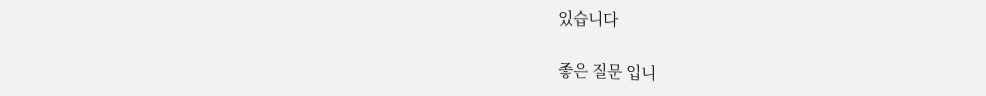있습니다

좋은 질문 입니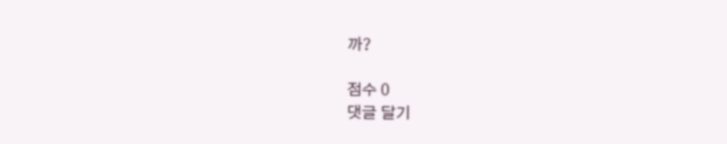까?

점수 0
댓글 달기